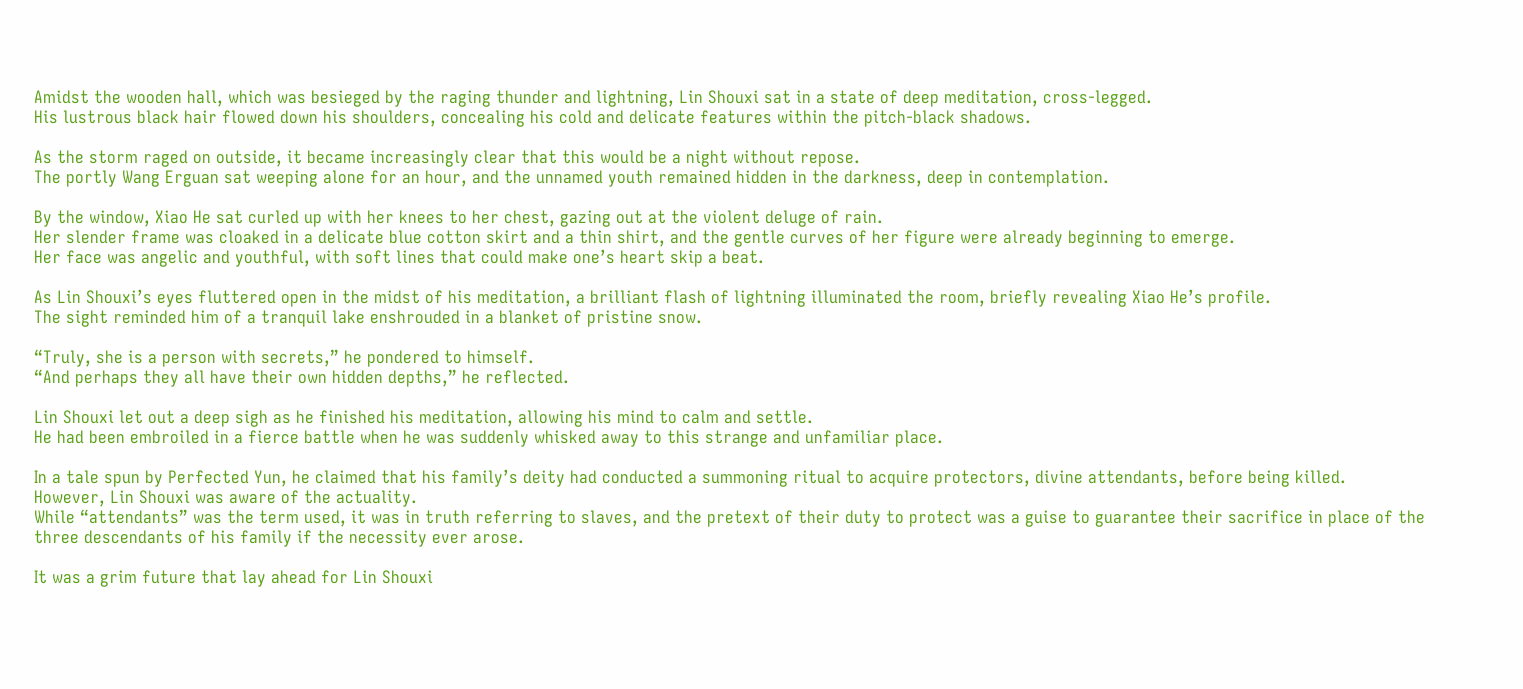Amidst the wooden hall, which was besieged by the raging thunder and lightning, Lin Shouxi sat in a state of deep meditation, cross-legged.
His lustrous black hair flowed down his shoulders, concealing his cold and delicate features within the pitch-black shadows.

As the storm raged on outside, it became increasingly clear that this would be a night without repose.
The portly Wang Erguan sat weeping alone for an hour, and the unnamed youth remained hidden in the darkness, deep in contemplation.

By the window, Xiao He sat curled up with her knees to her chest, gazing out at the violent deluge of rain.
Her slender frame was cloaked in a delicate blue cotton skirt and a thin shirt, and the gentle curves of her figure were already beginning to emerge.
Her face was angelic and youthful, with soft lines that could make one’s heart skip a beat.

As Lin Shouxi’s eyes fluttered open in the midst of his meditation, a brilliant flash of lightning illuminated the room, briefly revealing Xiao He’s profile.
The sight reminded him of a tranquil lake enshrouded in a blanket of pristine snow.

“Truly, she is a person with secrets,” he pondered to himself.
“And perhaps they all have their own hidden depths,” he reflected.

Lin Shouxi let out a deep sigh as he finished his meditation, allowing his mind to calm and settle.
He had been embroiled in a fierce battle when he was suddenly whisked away to this strange and unfamiliar place.

In a tale spun by Perfected Yun, he claimed that his family’s deity had conducted a summoning ritual to acquire protectors, divine attendants, before being killed.
However, Lin Shouxi was aware of the actuality.
While “attendants” was the term used, it was in truth referring to slaves, and the pretext of their duty to protect was a guise to guarantee their sacrifice in place of the three descendants of his family if the necessity ever arose.

It was a grim future that lay ahead for Lin Shouxi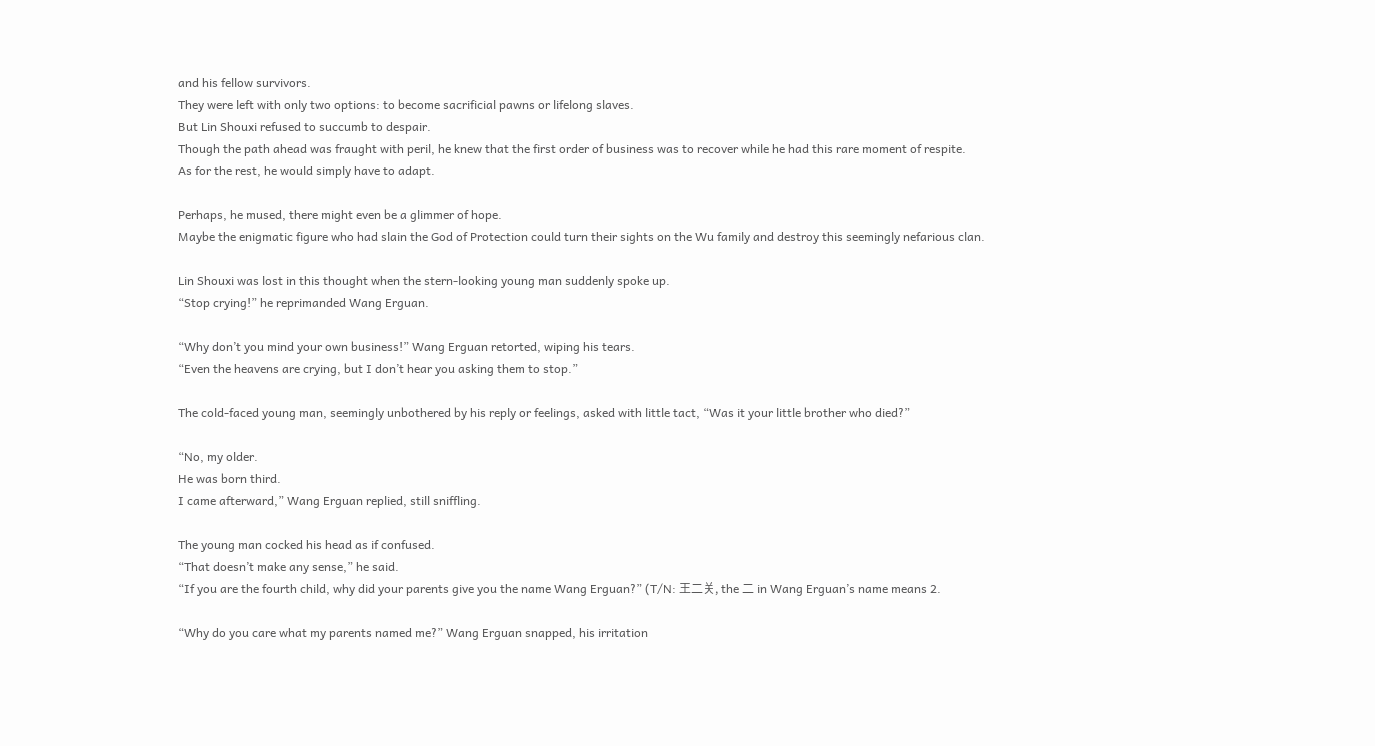and his fellow survivors.
They were left with only two options: to become sacrificial pawns or lifelong slaves.
But Lin Shouxi refused to succumb to despair.
Though the path ahead was fraught with peril, he knew that the first order of business was to recover while he had this rare moment of respite.
As for the rest, he would simply have to adapt.

Perhaps, he mused, there might even be a glimmer of hope.
Maybe the enigmatic figure who had slain the God of Protection could turn their sights on the Wu family and destroy this seemingly nefarious clan.

Lin Shouxi was lost in this thought when the stern-looking young man suddenly spoke up.
“Stop crying!” he reprimanded Wang Erguan.

“Why don’t you mind your own business!” Wang Erguan retorted, wiping his tears.
“Even the heavens are crying, but I don’t hear you asking them to stop.”

The cold-faced young man, seemingly unbothered by his reply or feelings, asked with little tact, “Was it your little brother who died?”

“No, my older.
He was born third.
I came afterward,” Wang Erguan replied, still sniffling.

The young man cocked his head as if confused.
“That doesn’t make any sense,” he said.
“If you are the fourth child, why did your parents give you the name Wang Erguan?” (T/N: 王二关, the 二 in Wang Erguan’s name means 2.

“Why do you care what my parents named me?” Wang Erguan snapped, his irritation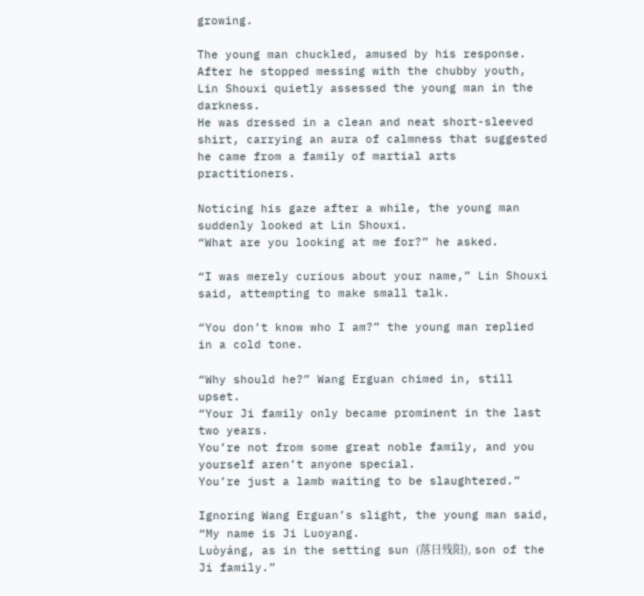growing.

The young man chuckled, amused by his response.
After he stopped messing with the chubby youth, Lin Shouxi quietly assessed the young man in the darkness.
He was dressed in a clean and neat short-sleeved shirt, carrying an aura of calmness that suggested he came from a family of martial arts practitioners.

Noticing his gaze after a while, the young man suddenly looked at Lin Shouxi.
“What are you looking at me for?” he asked.

“I was merely curious about your name,” Lin Shouxi said, attempting to make small talk.

“You don’t know who I am?” the young man replied in a cold tone.

“Why should he?” Wang Erguan chimed in, still upset.
“Your Ji family only became prominent in the last two years.
You’re not from some great noble family, and you yourself aren’t anyone special.
You’re just a lamb waiting to be slaughtered.”

Ignoring Wang Erguan’s slight, the young man said, “My name is Ji Luoyang.
Luòyáng, as in the setting sun (落日残阳), son of the Ji family.”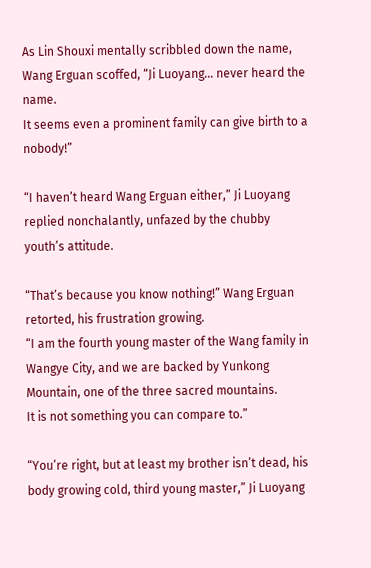As Lin Shouxi mentally scribbled down the name, Wang Erguan scoffed, “Ji Luoyang… never heard the name.
It seems even a prominent family can give birth to a nobody!”

“I haven’t heard Wang Erguan either,” Ji Luoyang replied nonchalantly, unfazed by the chubby youth’s attitude.

“That’s because you know nothing!” Wang Erguan retorted, his frustration growing.
“I am the fourth young master of the Wang family in Wangye City, and we are backed by Yunkong Mountain, one of the three sacred mountains.
It is not something you can compare to.”

“You’re right, but at least my brother isn’t dead, his body growing cold, third young master,” Ji Luoyang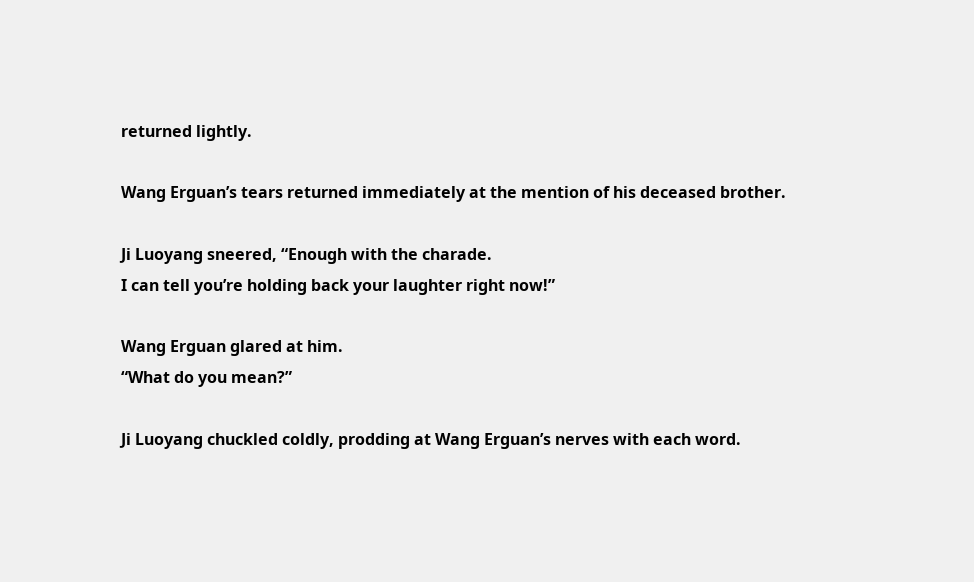returned lightly.

Wang Erguan’s tears returned immediately at the mention of his deceased brother.

Ji Luoyang sneered, “Enough with the charade.
I can tell you’re holding back your laughter right now!”

Wang Erguan glared at him.
“What do you mean?”

Ji Luoyang chuckled coldly, prodding at Wang Erguan’s nerves with each word.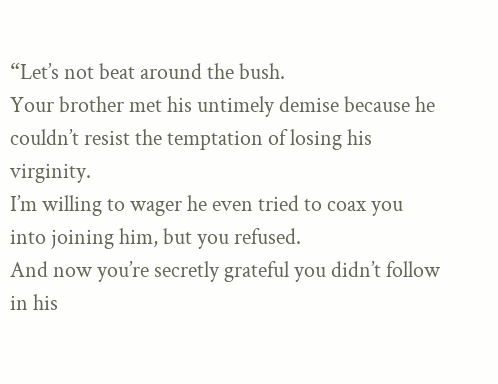“Let’s not beat around the bush.
Your brother met his untimely demise because he couldn’t resist the temptation of losing his virginity.
I’m willing to wager he even tried to coax you into joining him, but you refused.
And now you’re secretly grateful you didn’t follow in his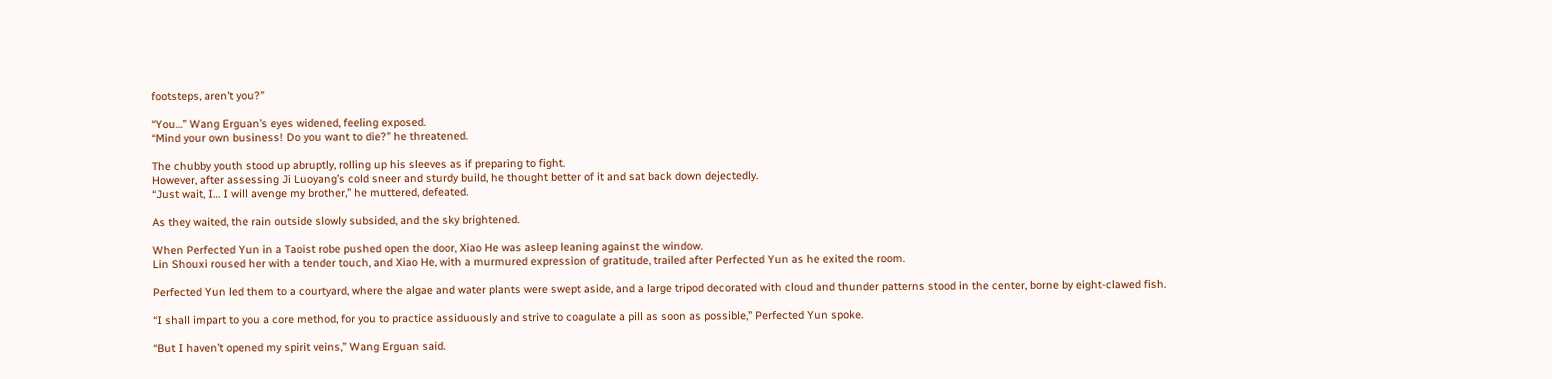footsteps, aren’t you?”

“You…” Wang Erguan’s eyes widened, feeling exposed.
“Mind your own business! Do you want to die?” he threatened.

The chubby youth stood up abruptly, rolling up his sleeves as if preparing to fight.
However, after assessing Ji Luoyang’s cold sneer and sturdy build, he thought better of it and sat back down dejectedly.
“Just wait, I… I will avenge my brother,” he muttered, defeated.

As they waited, the rain outside slowly subsided, and the sky brightened.

When Perfected Yun in a Taoist robe pushed open the door, Xiao He was asleep leaning against the window.
Lin Shouxi roused her with a tender touch, and Xiao He, with a murmured expression of gratitude, trailed after Perfected Yun as he exited the room.

Perfected Yun led them to a courtyard, where the algae and water plants were swept aside, and a large tripod decorated with cloud and thunder patterns stood in the center, borne by eight-clawed fish.

“I shall impart to you a core method, for you to practice assiduously and strive to coagulate a pill as soon as possible,” Perfected Yun spoke.

“But I haven’t opened my spirit veins,” Wang Erguan said.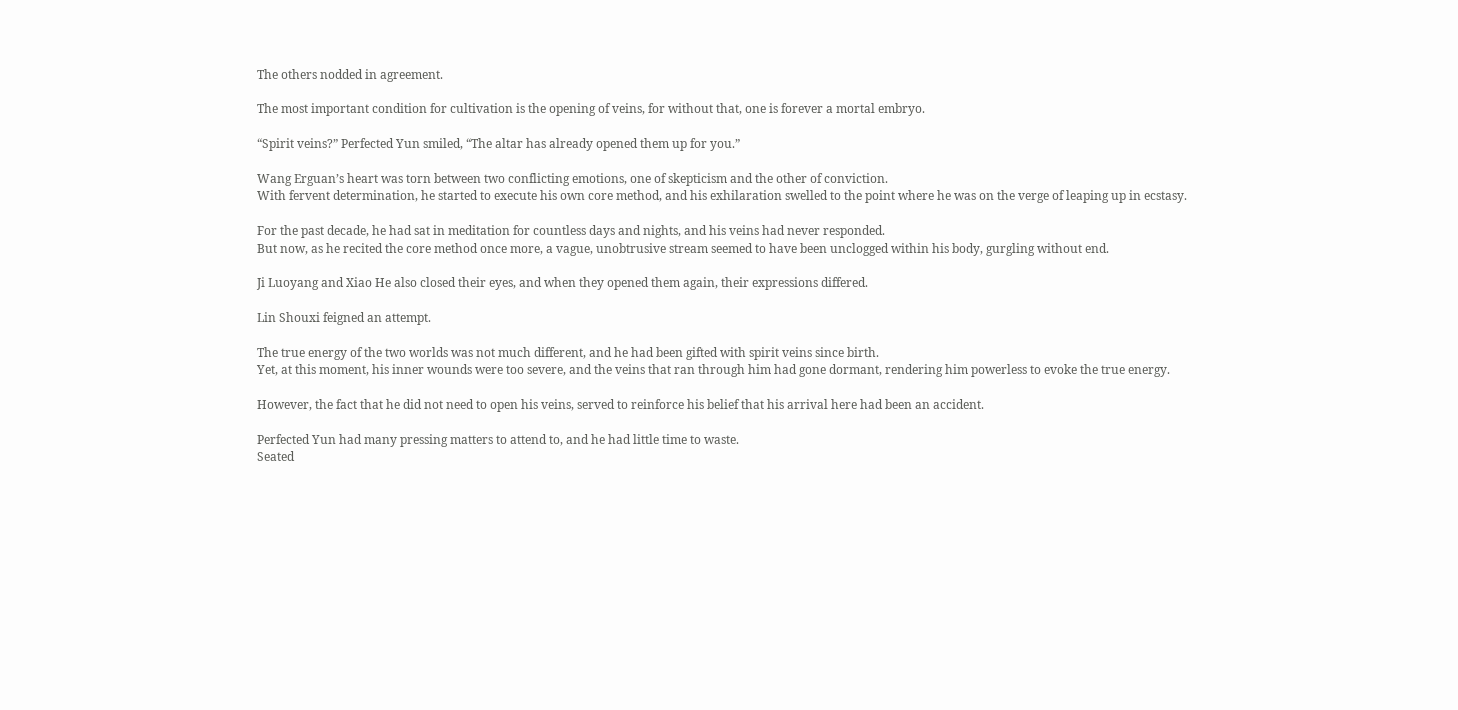The others nodded in agreement.

The most important condition for cultivation is the opening of veins, for without that, one is forever a mortal embryo.

“Spirit veins?” Perfected Yun smiled, “The altar has already opened them up for you.”

Wang Erguan’s heart was torn between two conflicting emotions, one of skepticism and the other of conviction.
With fervent determination, he started to execute his own core method, and his exhilaration swelled to the point where he was on the verge of leaping up in ecstasy.

For the past decade, he had sat in meditation for countless days and nights, and his veins had never responded.
But now, as he recited the core method once more, a vague, unobtrusive stream seemed to have been unclogged within his body, gurgling without end.

Ji Luoyang and Xiao He also closed their eyes, and when they opened them again, their expressions differed.

Lin Shouxi feigned an attempt.

The true energy of the two worlds was not much different, and he had been gifted with spirit veins since birth.
Yet, at this moment, his inner wounds were too severe, and the veins that ran through him had gone dormant, rendering him powerless to evoke the true energy.

However, the fact that he did not need to open his veins, served to reinforce his belief that his arrival here had been an accident.

Perfected Yun had many pressing matters to attend to, and he had little time to waste.
Seated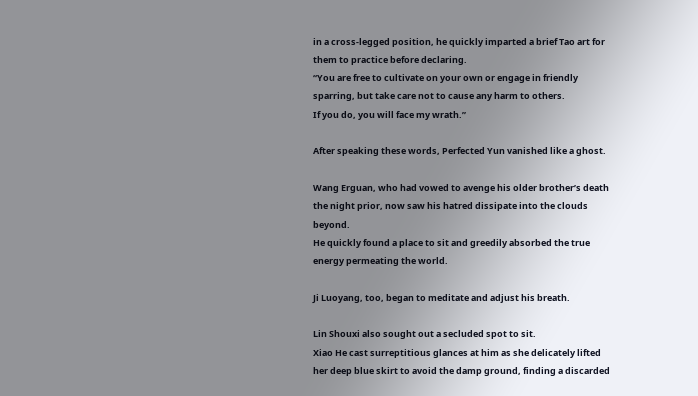in a cross-legged position, he quickly imparted a brief Tao art for them to practice before declaring.
“You are free to cultivate on your own or engage in friendly sparring, but take care not to cause any harm to others.
If you do, you will face my wrath.”

After speaking these words, Perfected Yun vanished like a ghost.

Wang Erguan, who had vowed to avenge his older brother’s death the night prior, now saw his hatred dissipate into the clouds beyond.
He quickly found a place to sit and greedily absorbed the true energy permeating the world.

Ji Luoyang, too, began to meditate and adjust his breath.

Lin Shouxi also sought out a secluded spot to sit.
Xiao He cast surreptitious glances at him as she delicately lifted her deep blue skirt to avoid the damp ground, finding a discarded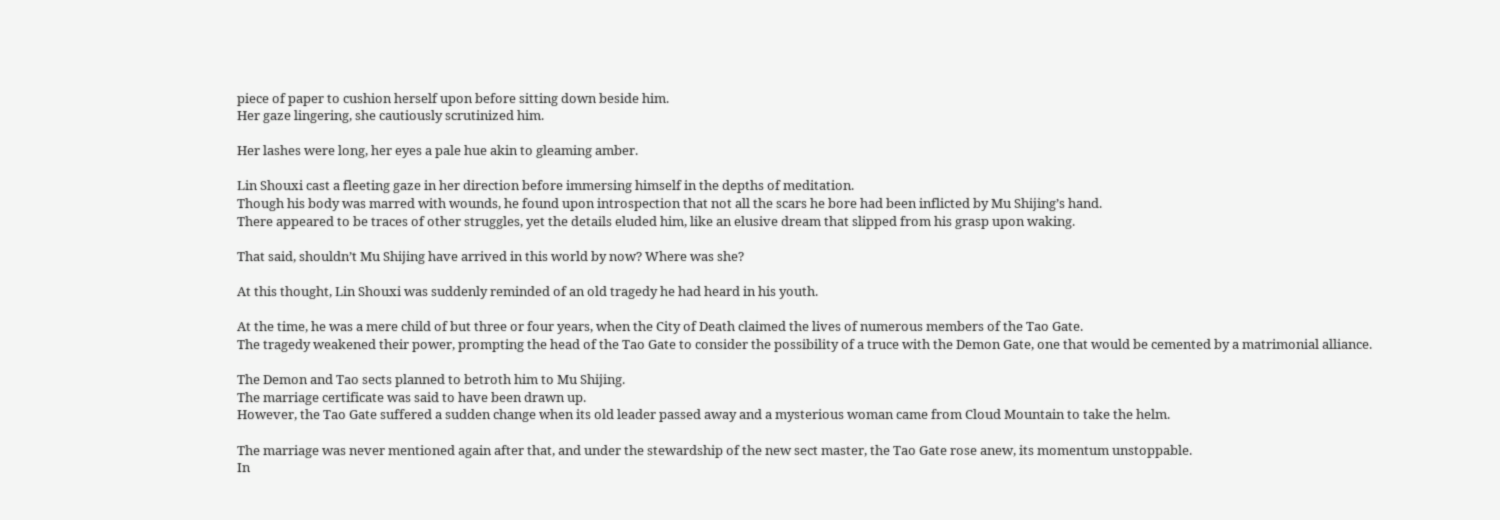piece of paper to cushion herself upon before sitting down beside him.
Her gaze lingering, she cautiously scrutinized him.

Her lashes were long, her eyes a pale hue akin to gleaming amber.

Lin Shouxi cast a fleeting gaze in her direction before immersing himself in the depths of meditation.
Though his body was marred with wounds, he found upon introspection that not all the scars he bore had been inflicted by Mu Shijing’s hand.
There appeared to be traces of other struggles, yet the details eluded him, like an elusive dream that slipped from his grasp upon waking.

That said, shouldn’t Mu Shijing have arrived in this world by now? Where was she?

At this thought, Lin Shouxi was suddenly reminded of an old tragedy he had heard in his youth.

At the time, he was a mere child of but three or four years, when the City of Death claimed the lives of numerous members of the Tao Gate.
The tragedy weakened their power, prompting the head of the Tao Gate to consider the possibility of a truce with the Demon Gate, one that would be cemented by a matrimonial alliance.

The Demon and Tao sects planned to betroth him to Mu Shijing.
The marriage certificate was said to have been drawn up.
However, the Tao Gate suffered a sudden change when its old leader passed away and a mysterious woman came from Cloud Mountain to take the helm.

The marriage was never mentioned again after that, and under the stewardship of the new sect master, the Tao Gate rose anew, its momentum unstoppable.
In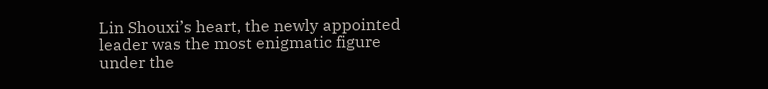Lin Shouxi’s heart, the newly appointed leader was the most enigmatic figure under the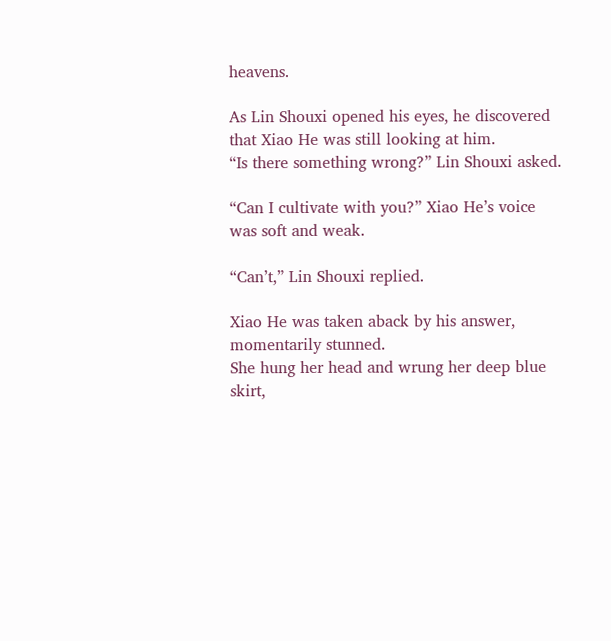heavens.

As Lin Shouxi opened his eyes, he discovered that Xiao He was still looking at him.
“Is there something wrong?” Lin Shouxi asked.

“Can I cultivate with you?” Xiao He’s voice was soft and weak.

“Can’t,” Lin Shouxi replied.

Xiao He was taken aback by his answer, momentarily stunned.
She hung her head and wrung her deep blue skirt,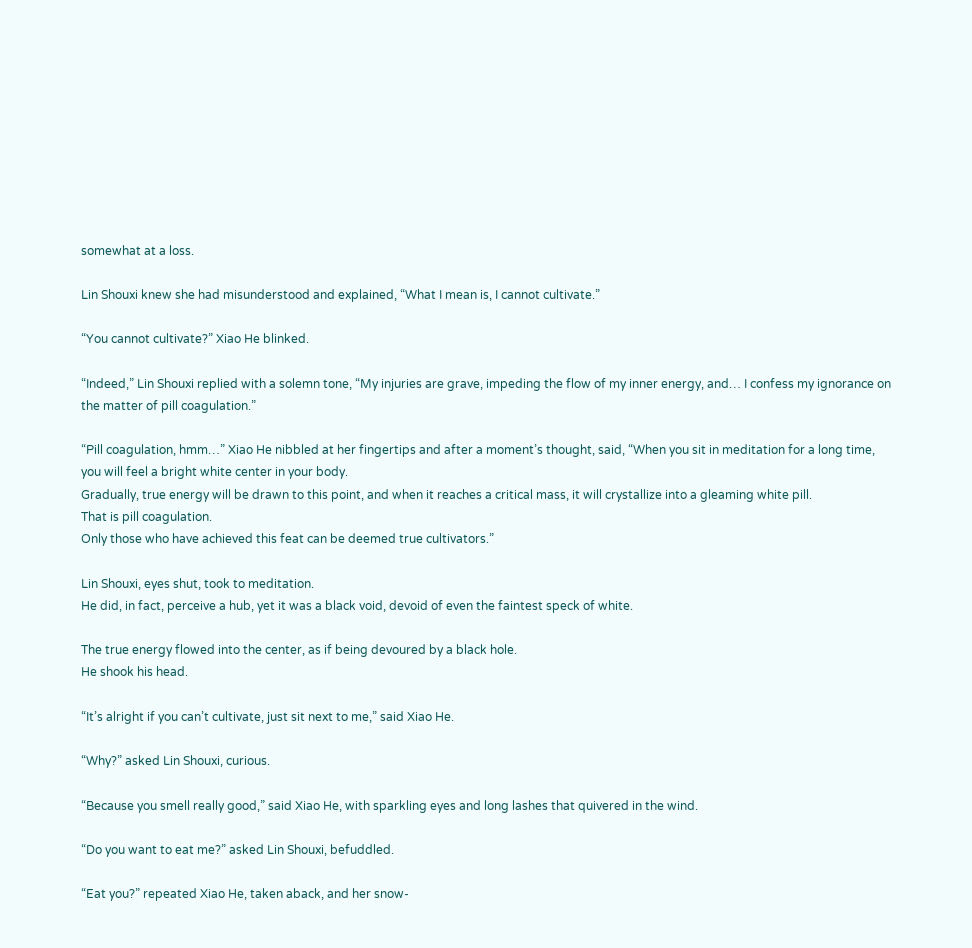somewhat at a loss.

Lin Shouxi knew she had misunderstood and explained, “What I mean is, I cannot cultivate.”

“You cannot cultivate?” Xiao He blinked.

“Indeed,” Lin Shouxi replied with a solemn tone, “My injuries are grave, impeding the flow of my inner energy, and… I confess my ignorance on the matter of pill coagulation.”

“Pill coagulation, hmm…” Xiao He nibbled at her fingertips and after a moment’s thought, said, “When you sit in meditation for a long time, you will feel a bright white center in your body.
Gradually, true energy will be drawn to this point, and when it reaches a critical mass, it will crystallize into a gleaming white pill.
That is pill coagulation.
Only those who have achieved this feat can be deemed true cultivators.”

Lin Shouxi, eyes shut, took to meditation.
He did, in fact, perceive a hub, yet it was a black void, devoid of even the faintest speck of white.

The true energy flowed into the center, as if being devoured by a black hole.
He shook his head.

“It’s alright if you can’t cultivate, just sit next to me,” said Xiao He.

“Why?” asked Lin Shouxi, curious.

“Because you smell really good,” said Xiao He, with sparkling eyes and long lashes that quivered in the wind.

“Do you want to eat me?” asked Lin Shouxi, befuddled.

“Eat you?” repeated Xiao He, taken aback, and her snow-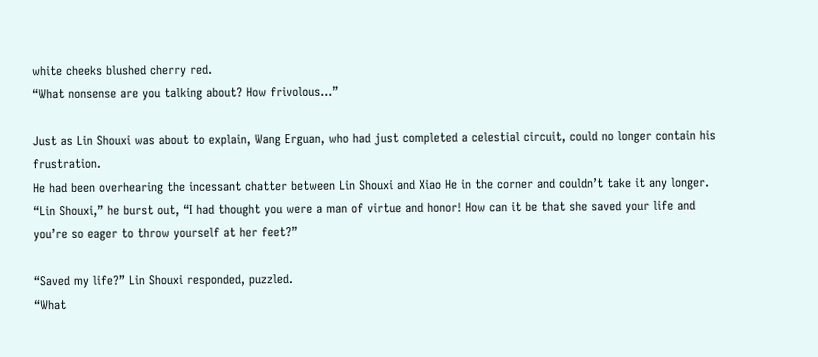white cheeks blushed cherry red.
“What nonsense are you talking about? How frivolous…”

Just as Lin Shouxi was about to explain, Wang Erguan, who had just completed a celestial circuit, could no longer contain his frustration.
He had been overhearing the incessant chatter between Lin Shouxi and Xiao He in the corner and couldn’t take it any longer.
“Lin Shouxi,” he burst out, “I had thought you were a man of virtue and honor! How can it be that she saved your life and you’re so eager to throw yourself at her feet?”

“Saved my life?” Lin Shouxi responded, puzzled.
“What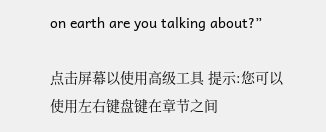on earth are you talking about?”

点击屏幕以使用高级工具 提示:您可以使用左右键盘键在章节之间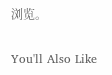浏览。

You'll Also Like